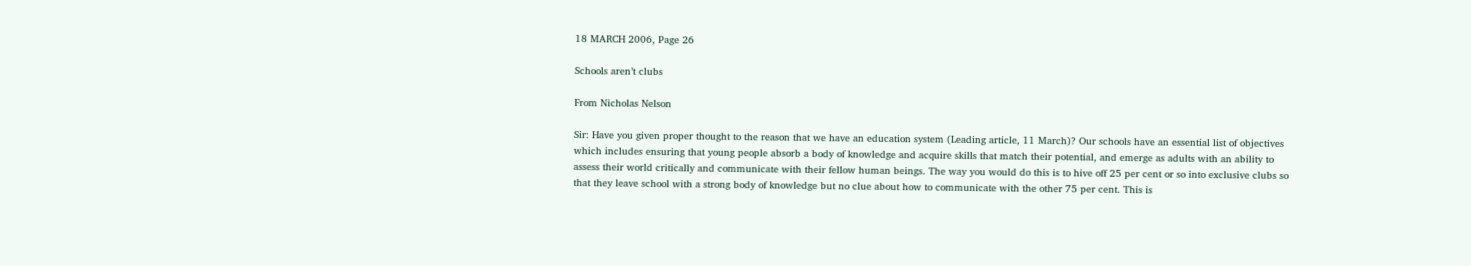18 MARCH 2006, Page 26

Schools aren’t clubs

From Nicholas Nelson

Sir: Have you given proper thought to the reason that we have an education system (Leading article, 11 March)? Our schools have an essential list of objectives which includes ensuring that young people absorb a body of knowledge and acquire skills that match their potential, and emerge as adults with an ability to assess their world critically and communicate with their fellow human beings. The way you would do this is to hive off 25 per cent or so into exclusive clubs so that they leave school with a strong body of knowledge but no clue about how to communicate with the other 75 per cent. This is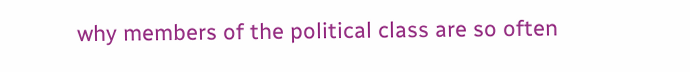why members of the political class are so often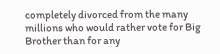completely divorced from the many millions who would rather vote for Big Brother than for any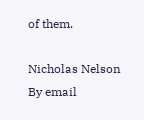of them.

Nicholas Nelson By email